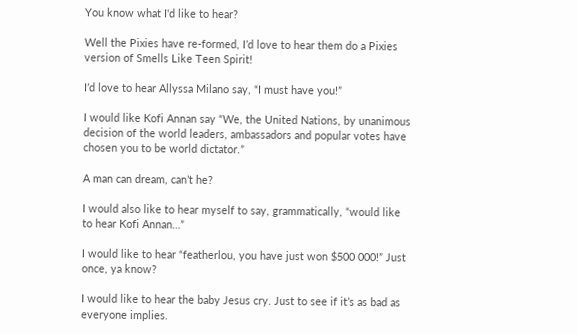You know what I'd like to hear?

Well the Pixies have re-formed, I’d love to hear them do a Pixies version of Smells Like Teen Spirit!

I’d love to hear Allyssa Milano say, “I must have you!”

I would like Kofi Annan say “We, the United Nations, by unanimous decision of the world leaders, ambassadors and popular votes have chosen you to be world dictator.”

A man can dream, can’t he?

I would also like to hear myself to say, grammatically, “would like to hear Kofi Annan…”

I would like to hear “featherlou, you have just won $500 000!” Just once, ya know?

I would like to hear the baby Jesus cry. Just to see if it’s as bad as everyone implies.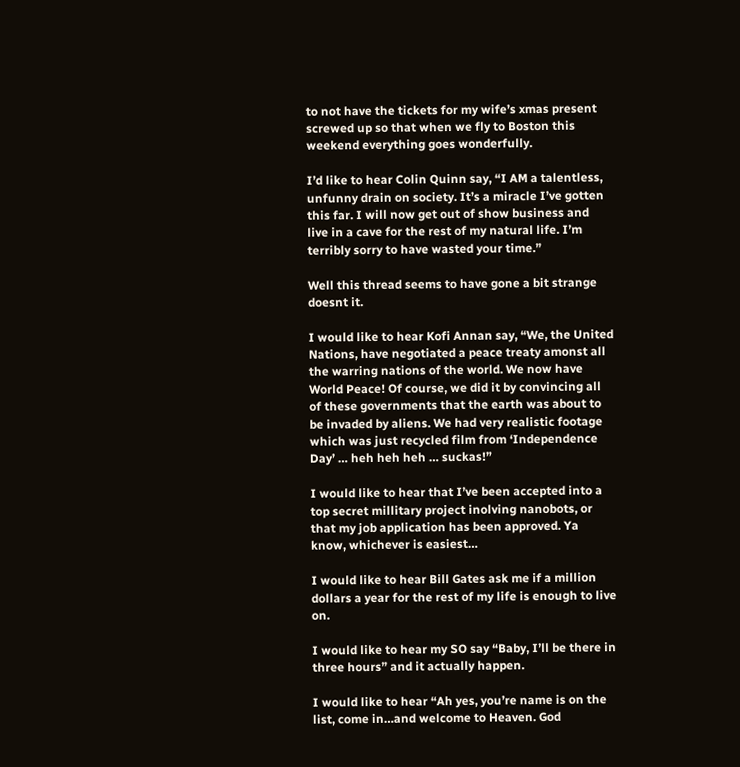to not have the tickets for my wife’s xmas present screwed up so that when we fly to Boston this weekend everything goes wonderfully.

I’d like to hear Colin Quinn say, “I AM a talentless, unfunny drain on society. It’s a miracle I’ve gotten this far. I will now get out of show business and live in a cave for the rest of my natural life. I’m terribly sorry to have wasted your time.”

Well this thread seems to have gone a bit strange doesnt it.

I would like to hear Kofi Annan say, “We, the United Nations, have negotiated a peace treaty amonst all the warring nations of the world. We now have World Peace! Of course, we did it by convincing all of these governments that the earth was about to be invaded by aliens. We had very realistic footage which was just recycled film from ‘Independence Day’ … heh heh heh … suckas!”

I would like to hear that I’ve been accepted into a top secret millitary project inolving nanobots, or that my job application has been approved. Ya know, whichever is easiest…

I would like to hear Bill Gates ask me if a million dollars a year for the rest of my life is enough to live on.

I would like to hear my SO say “Baby, I’ll be there in three hours” and it actually happen.

I would like to hear “Ah yes, you’re name is on the list, come in…and welcome to Heaven. God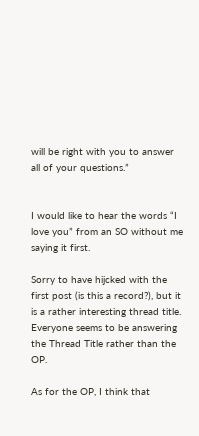will be right with you to answer all of your questions.”


I would like to hear the words “I love you” from an SO without me saying it first.

Sorry to have hijcked with the first post (is this a record?), but it is a rather interesting thread title. Everyone seems to be answering the Thread Title rather than the OP.

As for the OP, I think that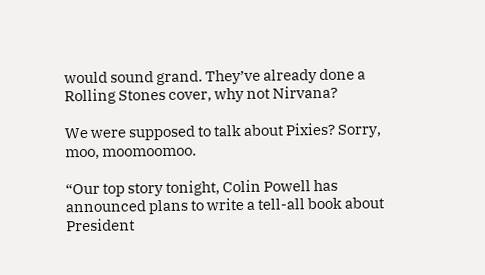would sound grand. They’ve already done a Rolling Stones cover, why not Nirvana?

We were supposed to talk about Pixies? Sorry, moo, moomoomoo.

“Our top story tonight, Colin Powell has announced plans to write a tell-all book about President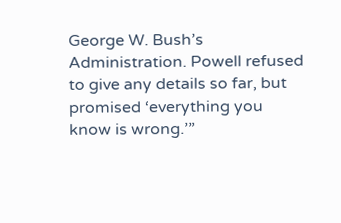George W. Bush’s Administration. Powell refused to give any details so far, but promised ‘everything you know is wrong.’”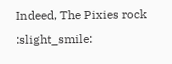Indeed, The Pixies rock :slight_smile: